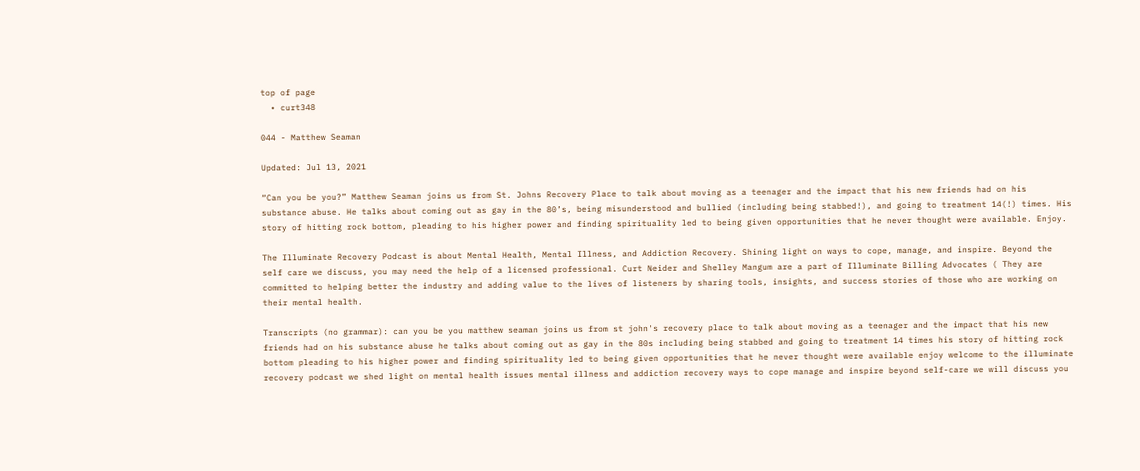top of page
  • curt348

044 - Matthew Seaman

Updated: Jul 13, 2021

“Can you be you?” Matthew Seaman joins us from St. Johns Recovery Place to talk about moving as a teenager and the impact that his new friends had on his substance abuse. He talks about coming out as gay in the 80’s, being misunderstood and bullied (including being stabbed!), and going to treatment 14(!) times. His story of hitting rock bottom, pleading to his higher power and finding spirituality led to being given opportunities that he never thought were available. Enjoy.

The Illuminate Recovery Podcast is about Mental Health, Mental Illness, and Addiction Recovery. Shining light on ways to cope, manage, and inspire. Beyond the self care we discuss, you may need the help of a licensed professional. Curt Neider and Shelley Mangum are a part of Illuminate Billing Advocates ( They are committed to helping better the industry and adding value to the lives of listeners by sharing tools, insights, and success stories of those who are working on their mental health.

Transcripts (no grammar): can you be you matthew seaman joins us from st john's recovery place to talk about moving as a teenager and the impact that his new friends had on his substance abuse he talks about coming out as gay in the 80s including being stabbed and going to treatment 14 times his story of hitting rock bottom pleading to his higher power and finding spirituality led to being given opportunities that he never thought were available enjoy welcome to the illuminate recovery podcast we shed light on mental health issues mental illness and addiction recovery ways to cope manage and inspire beyond self-care we will discuss you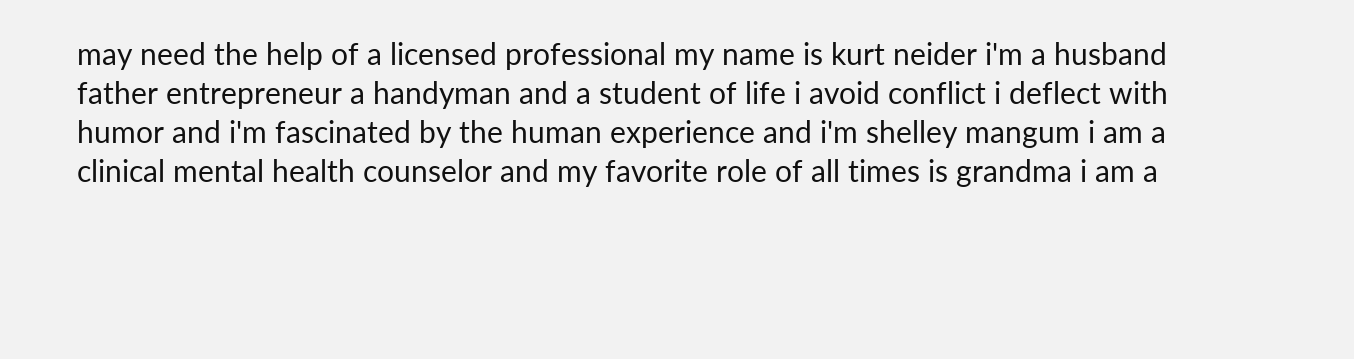may need the help of a licensed professional my name is kurt neider i'm a husband father entrepreneur a handyman and a student of life i avoid conflict i deflect with humor and i'm fascinated by the human experience and i'm shelley mangum i am a clinical mental health counselor and my favorite role of all times is grandma i am a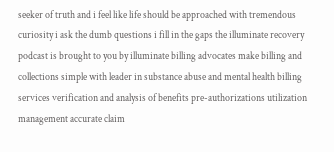seeker of truth and i feel like life should be approached with tremendous curiosity i ask the dumb questions i fill in the gaps the illuminate recovery podcast is brought to you by illuminate billing advocates make billing and collections simple with leader in substance abuse and mental health billing services verification and analysis of benefits pre-authorizations utilization management accurate claim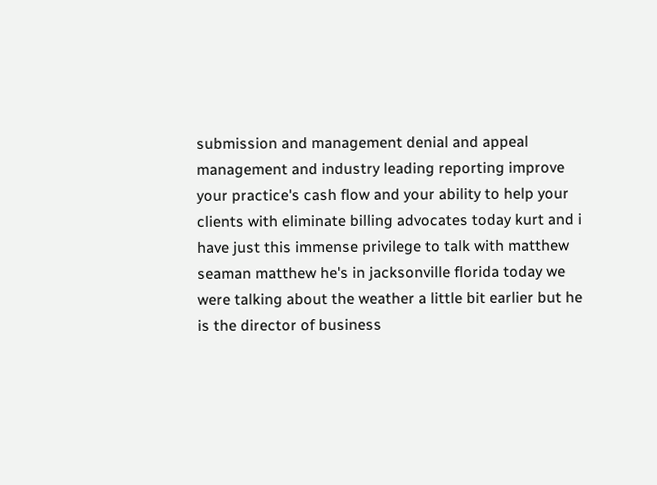submission and management denial and appeal management and industry leading reporting improve your practice's cash flow and your ability to help your clients with eliminate billing advocates today kurt and i have just this immense privilege to talk with matthew seaman matthew he's in jacksonville florida today we were talking about the weather a little bit earlier but he is the director of business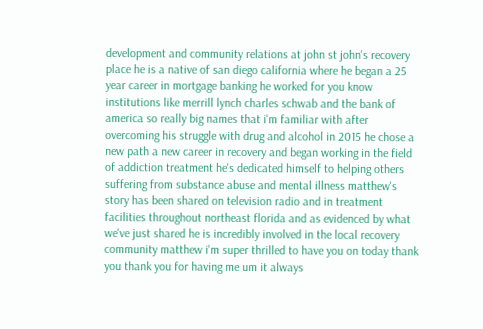development and community relations at john st john's recovery place he is a native of san diego california where he began a 25 year career in mortgage banking he worked for you know institutions like merrill lynch charles schwab and the bank of america so really big names that i'm familiar with after overcoming his struggle with drug and alcohol in 2015 he chose a new path a new career in recovery and began working in the field of addiction treatment he's dedicated himself to helping others suffering from substance abuse and mental illness matthew's story has been shared on television radio and in treatment facilities throughout northeast florida and as evidenced by what we've just shared he is incredibly involved in the local recovery community matthew i'm super thrilled to have you on today thank you thank you for having me um it always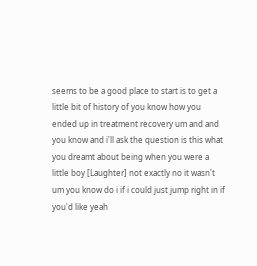seems to be a good place to start is to get a little bit of history of you know how you ended up in treatment recovery um and and you know and i'll ask the question is this what you dreamt about being when you were a little boy [Laughter] not exactly no it wasn't um you know do i if i could just jump right in if you'd like yeah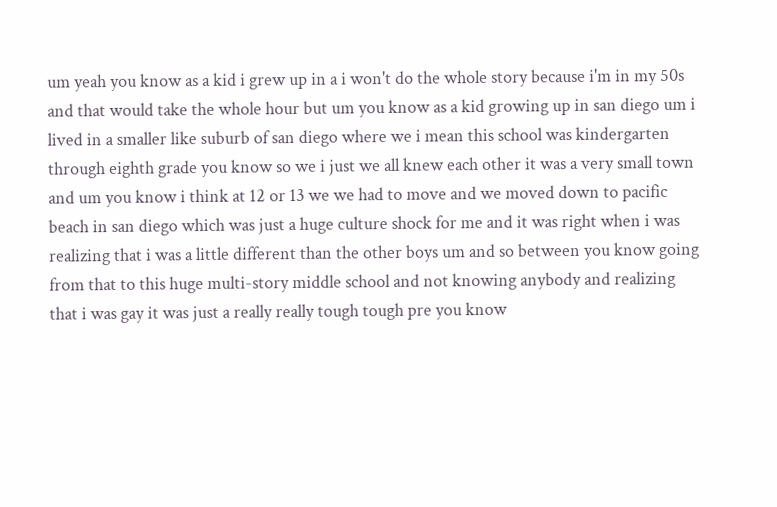um yeah you know as a kid i grew up in a i won't do the whole story because i'm in my 50s and that would take the whole hour but um you know as a kid growing up in san diego um i lived in a smaller like suburb of san diego where we i mean this school was kindergarten through eighth grade you know so we i just we all knew each other it was a very small town and um you know i think at 12 or 13 we we had to move and we moved down to pacific beach in san diego which was just a huge culture shock for me and it was right when i was realizing that i was a little different than the other boys um and so between you know going from that to this huge multi-story middle school and not knowing anybody and realizing that i was gay it was just a really really tough tough pre you know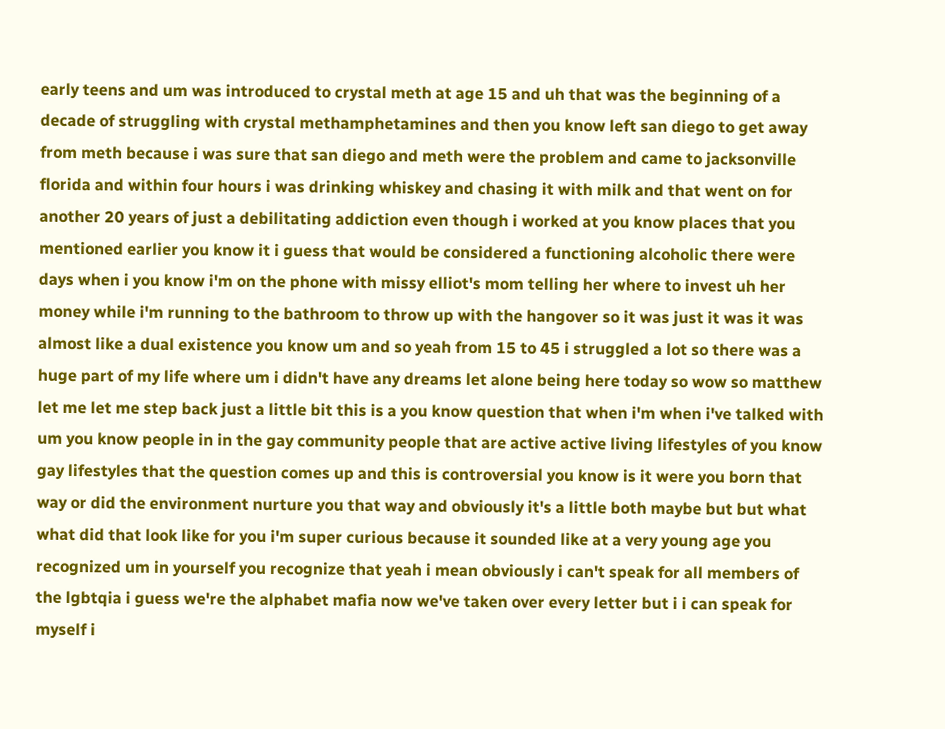early teens and um was introduced to crystal meth at age 15 and uh that was the beginning of a decade of struggling with crystal methamphetamines and then you know left san diego to get away from meth because i was sure that san diego and meth were the problem and came to jacksonville florida and within four hours i was drinking whiskey and chasing it with milk and that went on for another 20 years of just a debilitating addiction even though i worked at you know places that you mentioned earlier you know it i guess that would be considered a functioning alcoholic there were days when i you know i'm on the phone with missy elliot's mom telling her where to invest uh her money while i'm running to the bathroom to throw up with the hangover so it was just it was it was almost like a dual existence you know um and so yeah from 15 to 45 i struggled a lot so there was a huge part of my life where um i didn't have any dreams let alone being here today so wow so matthew let me let me step back just a little bit this is a you know question that when i'm when i've talked with um you know people in in the gay community people that are active active living lifestyles of you know gay lifestyles that the question comes up and this is controversial you know is it were you born that way or did the environment nurture you that way and obviously it's a little both maybe but but what what did that look like for you i'm super curious because it sounded like at a very young age you recognized um in yourself you recognize that yeah i mean obviously i can't speak for all members of the lgbtqia i guess we're the alphabet mafia now we've taken over every letter but i i can speak for myself i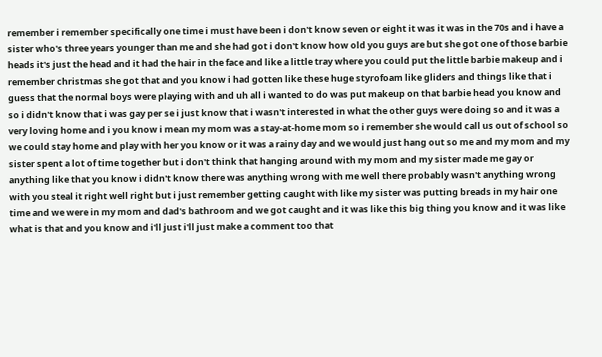remember i remember specifically one time i must have been i don't know seven or eight it was it was in the 70s and i have a sister who's three years younger than me and she had got i don't know how old you guys are but she got one of those barbie heads it's just the head and it had the hair in the face and like a little tray where you could put the little barbie makeup and i remember christmas she got that and you know i had gotten like these huge styrofoam like gliders and things like that i guess that the normal boys were playing with and uh all i wanted to do was put makeup on that barbie head you know and so i didn't know that i was gay per se i just know that i wasn't interested in what the other guys were doing so and it was a very loving home and i you know i mean my mom was a stay-at-home mom so i remember she would call us out of school so we could stay home and play with her you know or it was a rainy day and we would just hang out so me and my mom and my sister spent a lot of time together but i don't think that hanging around with my mom and my sister made me gay or anything like that you know i didn't know there was anything wrong with me well there probably wasn't anything wrong with you steal it right well right but i just remember getting caught with like my sister was putting breads in my hair one time and we were in my mom and dad's bathroom and we got caught and it was like this big thing you know and it was like what is that and you know and i'll just i'll just make a comment too that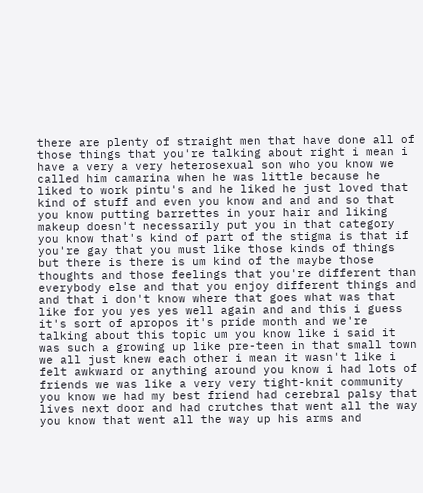there are plenty of straight men that have done all of those things that you're talking about right i mean i have a very a very heterosexual son who you know we called him camarina when he was little because he liked to work pintu's and he liked he just loved that kind of stuff and even you know and and and so that you know putting barrettes in your hair and liking makeup doesn't necessarily put you in that category you know that's kind of part of the stigma is that if you're gay that you must like those kinds of things but there is there is um kind of the maybe those thoughts and those feelings that you're different than everybody else and that you enjoy different things and and that i don't know where that goes what was that like for you yes yes well again and and this i guess it's sort of apropos it's pride month and we're talking about this topic um you know like i said it was such a growing up like pre-teen in that small town we all just knew each other i mean it wasn't like i felt awkward or anything around you know i had lots of friends we was like a very very tight-knit community you know we had my best friend had cerebral palsy that lives next door and had crutches that went all the way you know that went all the way up his arms and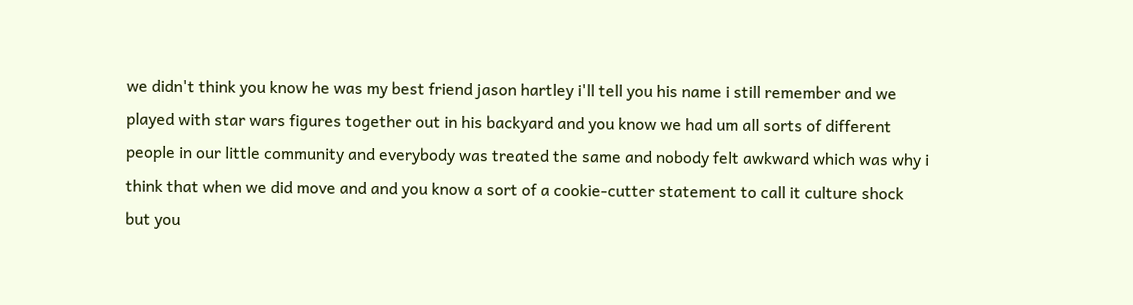we didn't think you know he was my best friend jason hartley i'll tell you his name i still remember and we played with star wars figures together out in his backyard and you know we had um all sorts of different people in our little community and everybody was treated the same and nobody felt awkward which was why i think that when we did move and and you know a sort of a cookie-cutter statement to call it culture shock but you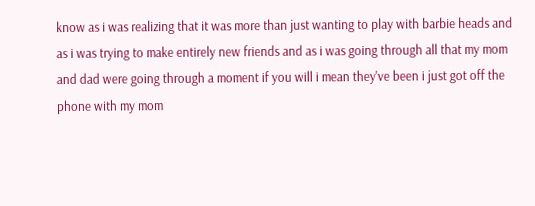know as i was realizing that it was more than just wanting to play with barbie heads and as i was trying to make entirely new friends and as i was going through all that my mom and dad were going through a moment if you will i mean they've been i just got off the phone with my mom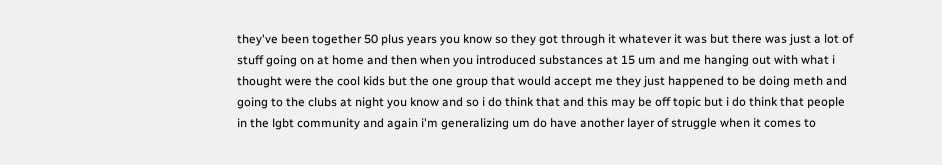they've been together 50 plus years you know so they got through it whatever it was but there was just a lot of stuff going on at home and then when you introduced substances at 15 um and me hanging out with what i thought were the cool kids but the one group that would accept me they just happened to be doing meth and going to the clubs at night you know and so i do think that and this may be off topic but i do think that people in the lgbt community and again i'm generalizing um do have another layer of struggle when it comes to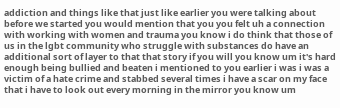addiction and things like that just like earlier you were talking about before we started you would mention that you you felt uh a connection with working with women and trauma you know i do think that those of us in the lgbt community who struggle with substances do have an additional sort of layer to that that story if you will you know um it's hard enough being bullied and beaten i mentioned to you earlier i was i was a victim of a hate crime and stabbed several times i have a scar on my face that i have to look out every morning in the mirror you know um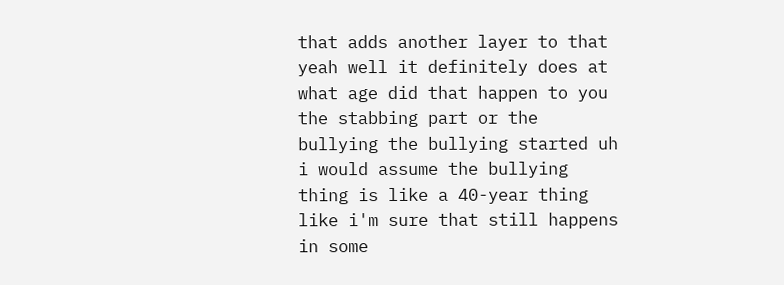that adds another layer to that yeah well it definitely does at what age did that happen to you the stabbing part or the bullying the bullying started uh i would assume the bullying thing is like a 40-year thing like i'm sure that still happens in some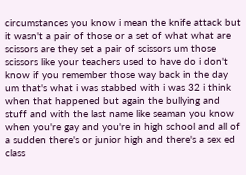circumstances you know i mean the knife attack but it wasn't a pair of those or a set of what what are scissors are they set a pair of scissors um those scissors like your teachers used to have do i don't know if you remember those way back in the day um that's what i was stabbed with i was 32 i think when that happened but again the bullying and stuff and with the last name like seaman you know when you're gay and you're in high school and all of a sudden there's or junior high and there's a sex ed class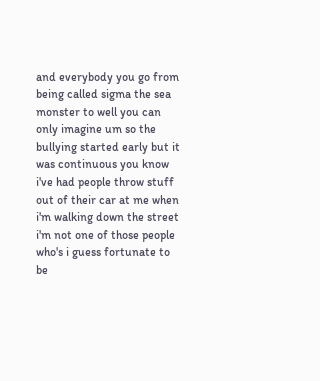and everybody you go from being called sigma the sea monster to well you can only imagine um so the bullying started early but it was continuous you know i've had people throw stuff out of their car at me when i'm walking down the street i'm not one of those people who's i guess fortunate to be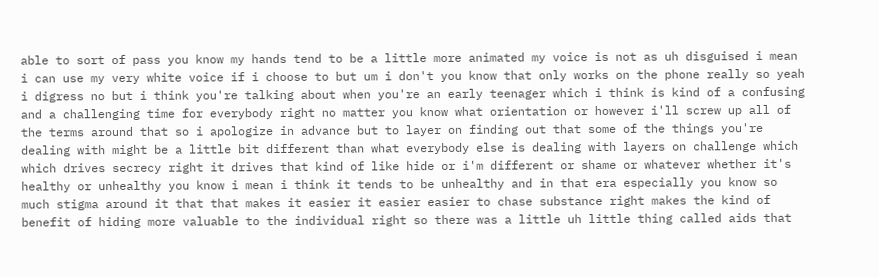able to sort of pass you know my hands tend to be a little more animated my voice is not as uh disguised i mean i can use my very white voice if i choose to but um i don't you know that only works on the phone really so yeah i digress no but i think you're talking about when you're an early teenager which i think is kind of a confusing and a challenging time for everybody right no matter you know what orientation or however i'll screw up all of the terms around that so i apologize in advance but to layer on finding out that some of the things you're dealing with might be a little bit different than what everybody else is dealing with layers on challenge which which drives secrecy right it drives that kind of like hide or i'm different or shame or whatever whether it's healthy or unhealthy you know i mean i think it tends to be unhealthy and in that era especially you know so much stigma around it that that makes it easier it easier easier to chase substance right makes the kind of benefit of hiding more valuable to the individual right so there was a little uh little thing called aids that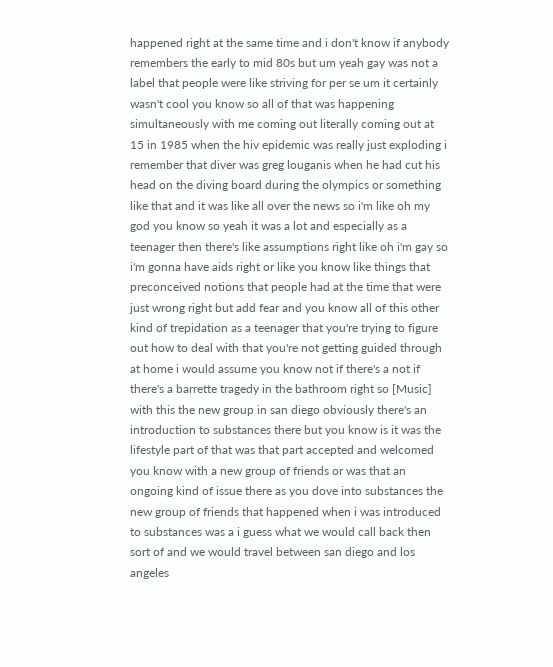happened right at the same time and i don't know if anybody remembers the early to mid 80s but um yeah gay was not a label that people were like striving for per se um it certainly wasn't cool you know so all of that was happening simultaneously with me coming out literally coming out at 15 in 1985 when the hiv epidemic was really just exploding i remember that diver was greg louganis when he had cut his head on the diving board during the olympics or something like that and it was like all over the news so i'm like oh my god you know so yeah it was a lot and especially as a teenager then there's like assumptions right like oh i'm gay so i'm gonna have aids right or like you know like things that preconceived notions that people had at the time that were just wrong right but add fear and you know all of this other kind of trepidation as a teenager that you're trying to figure out how to deal with that you're not getting guided through at home i would assume you know not if there's a not if there's a barrette tragedy in the bathroom right so [Music] with this the new group in san diego obviously there's an introduction to substances there but you know is it was the lifestyle part of that was that part accepted and welcomed you know with a new group of friends or was that an ongoing kind of issue there as you dove into substances the new group of friends that happened when i was introduced to substances was a i guess what we would call back then sort of and we would travel between san diego and los angeles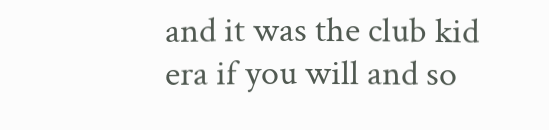and it was the club kid era if you will and so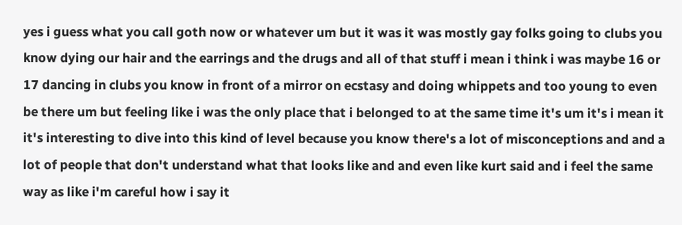yes i guess what you call goth now or whatever um but it was it was mostly gay folks going to clubs you know dying our hair and the earrings and the drugs and all of that stuff i mean i think i was maybe 16 or 17 dancing in clubs you know in front of a mirror on ecstasy and doing whippets and too young to even be there um but feeling like i was the only place that i belonged to at the same time it's um it's i mean it it's interesting to dive into this kind of level because you know there's a lot of misconceptions and and a lot of people that don't understand what that looks like and and even like kurt said and i feel the same way as like i'm careful how i say it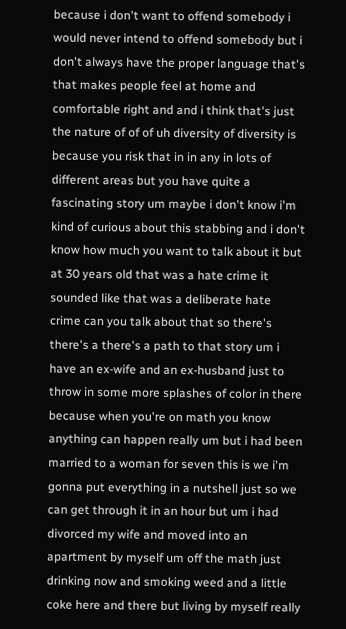because i don't want to offend somebody i would never intend to offend somebody but i don't always have the proper language that's that makes people feel at home and comfortable right and and i think that's just the nature of of of uh diversity of diversity is because you risk that in in any in lots of different areas but you have quite a fascinating story um maybe i don't know i'm kind of curious about this stabbing and i don't know how much you want to talk about it but at 30 years old that was a hate crime it sounded like that was a deliberate hate crime can you talk about that so there's there's a there's a path to that story um i have an ex-wife and an ex-husband just to throw in some more splashes of color in there because when you're on math you know anything can happen really um but i had been married to a woman for seven this is we i'm gonna put everything in a nutshell just so we can get through it in an hour but um i had divorced my wife and moved into an apartment by myself um off the math just drinking now and smoking weed and a little coke here and there but living by myself really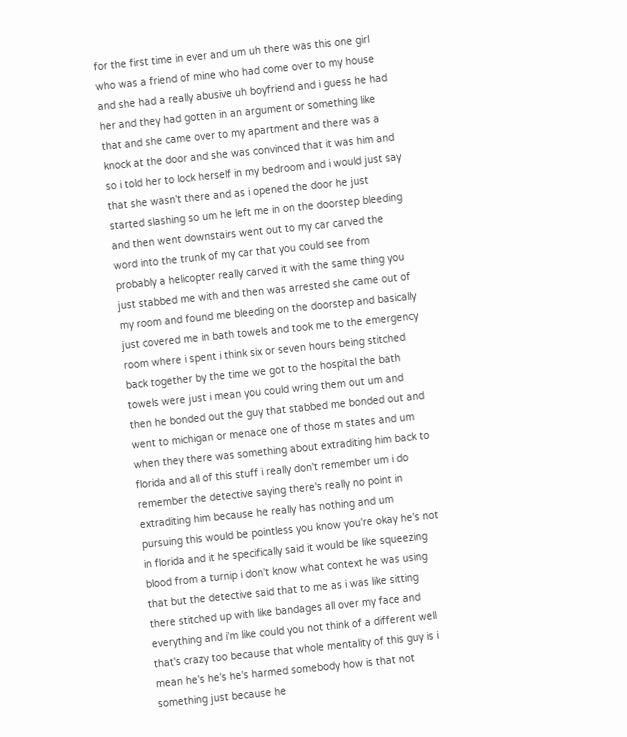for the first time in ever and um uh there was this one girl who was a friend of mine who had come over to my house and she had a really abusive uh boyfriend and i guess he had her and they had gotten in an argument or something like that and she came over to my apartment and there was a knock at the door and she was convinced that it was him and so i told her to lock herself in my bedroom and i would just say that she wasn't there and as i opened the door he just started slashing so um he left me in on the doorstep bleeding and then went downstairs went out to my car carved the word into the trunk of my car that you could see from probably a helicopter really carved it with the same thing you just stabbed me with and then was arrested she came out of my room and found me bleeding on the doorstep and basically just covered me in bath towels and took me to the emergency room where i spent i think six or seven hours being stitched back together by the time we got to the hospital the bath towels were just i mean you could wring them out um and then he bonded out the guy that stabbed me bonded out and went to michigan or menace one of those m states and um when they there was something about extraditing him back to florida and all of this stuff i really don't remember um i do remember the detective saying there's really no point in extraditing him because he really has nothing and um pursuing this would be pointless you know you're okay he's not in florida and it he specifically said it would be like squeezing blood from a turnip i don't know what context he was using that but the detective said that to me as i was like sitting there stitched up with like bandages all over my face and everything and i'm like could you not think of a different well that's crazy too because that whole mentality of this guy is i mean he's he's he's harmed somebody how is that not something just because he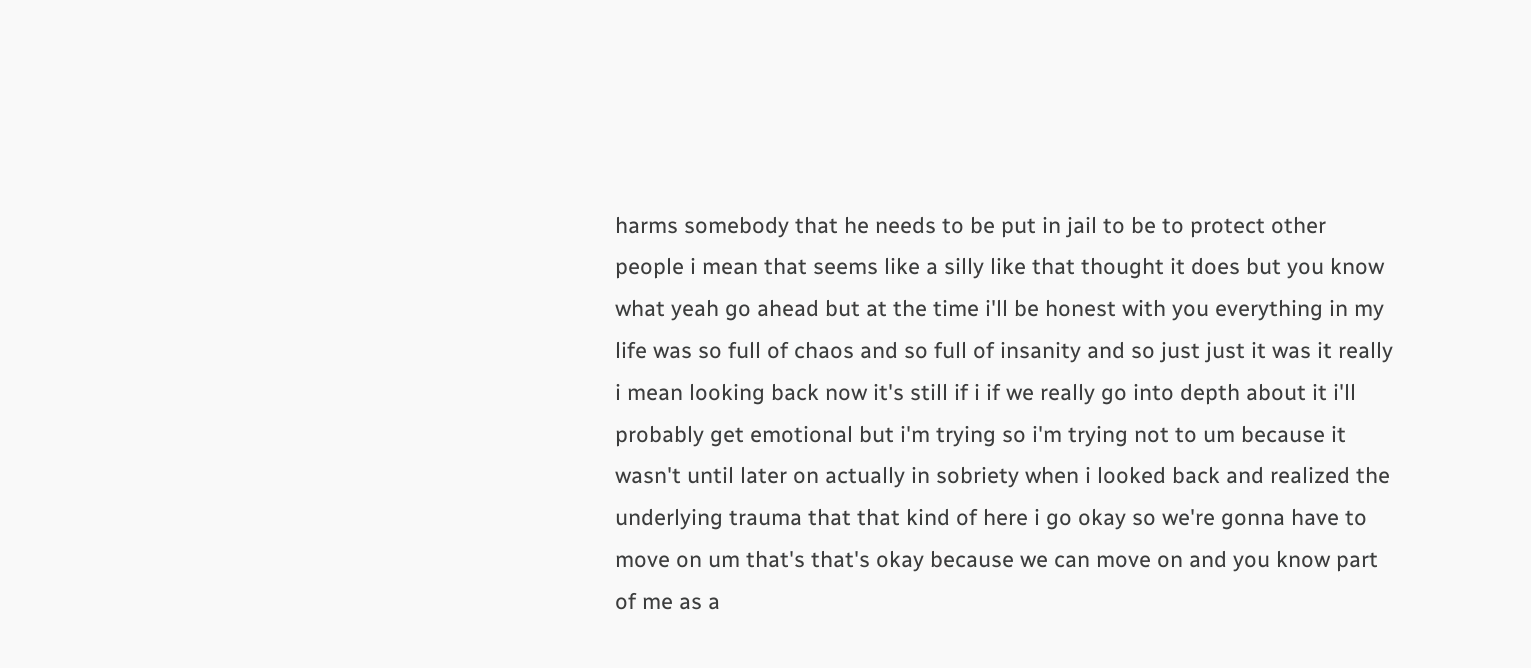harms somebody that he needs to be put in jail to be to protect other people i mean that seems like a silly like that thought it does but you know what yeah go ahead but at the time i'll be honest with you everything in my life was so full of chaos and so full of insanity and so just just it was it really i mean looking back now it's still if i if we really go into depth about it i'll probably get emotional but i'm trying so i'm trying not to um because it wasn't until later on actually in sobriety when i looked back and realized the underlying trauma that that kind of here i go okay so we're gonna have to move on um that's that's okay because we can move on and you know part of me as a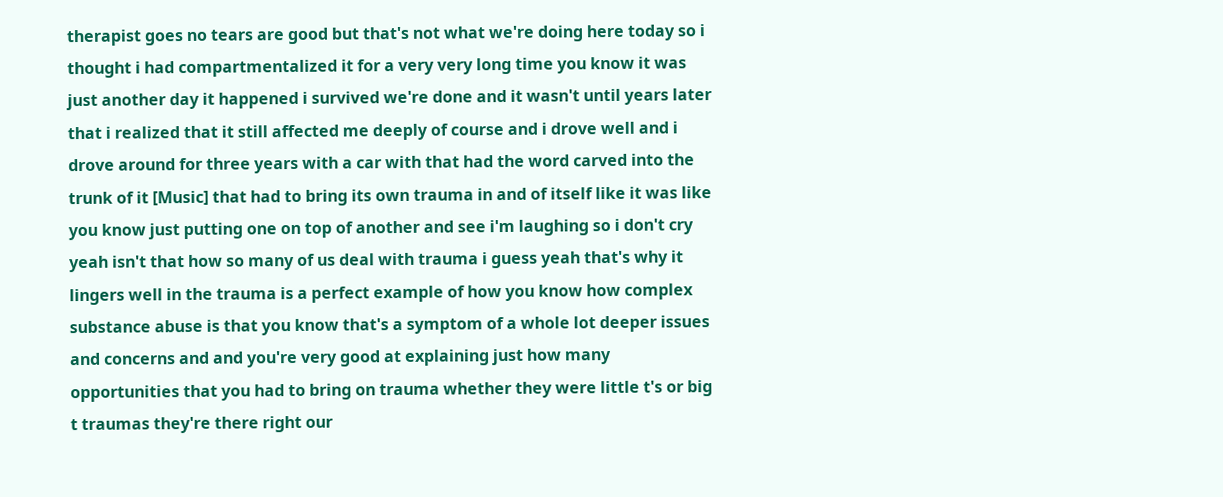therapist goes no tears are good but that's not what we're doing here today so i thought i had compartmentalized it for a very very long time you know it was just another day it happened i survived we're done and it wasn't until years later that i realized that it still affected me deeply of course and i drove well and i drove around for three years with a car with that had the word carved into the trunk of it [Music] that had to bring its own trauma in and of itself like it was like you know just putting one on top of another and see i'm laughing so i don't cry yeah isn't that how so many of us deal with trauma i guess yeah that's why it lingers well in the trauma is a perfect example of how you know how complex substance abuse is that you know that's a symptom of a whole lot deeper issues and concerns and and you're very good at explaining just how many opportunities that you had to bring on trauma whether they were little t's or big t traumas they're there right our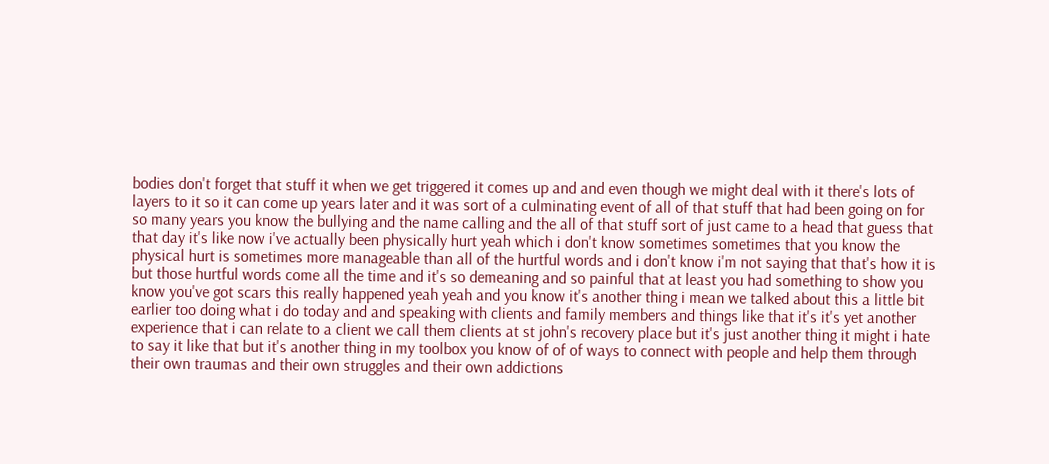bodies don't forget that stuff it when we get triggered it comes up and and even though we might deal with it there's lots of layers to it so it can come up years later and it was sort of a culminating event of all of that stuff that had been going on for so many years you know the bullying and the name calling and the all of that stuff sort of just came to a head that guess that that day it's like now i've actually been physically hurt yeah which i don't know sometimes sometimes that you know the physical hurt is sometimes more manageable than all of the hurtful words and i don't know i'm not saying that that's how it is but those hurtful words come all the time and it's so demeaning and so painful that at least you had something to show you know you've got scars this really happened yeah yeah and you know it's another thing i mean we talked about this a little bit earlier too doing what i do today and and speaking with clients and family members and things like that it's it's yet another experience that i can relate to a client we call them clients at st john's recovery place but it's just another thing it might i hate to say it like that but it's another thing in my toolbox you know of of of ways to connect with people and help them through their own traumas and their own struggles and their own addictions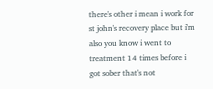there's other i mean i work for st john's recovery place but i'm also you know i went to treatment 14 times before i got sober that's not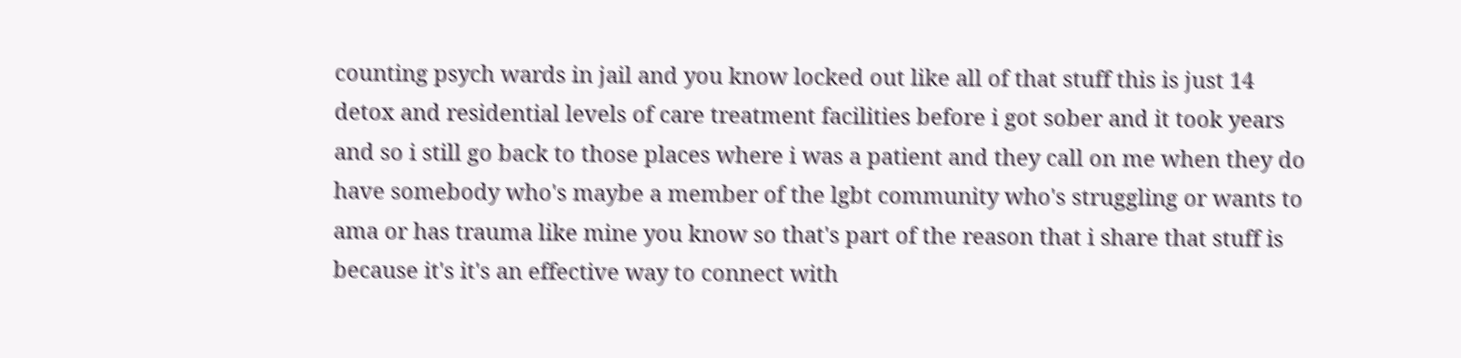counting psych wards in jail and you know locked out like all of that stuff this is just 14 detox and residential levels of care treatment facilities before i got sober and it took years and so i still go back to those places where i was a patient and they call on me when they do have somebody who's maybe a member of the lgbt community who's struggling or wants to ama or has trauma like mine you know so that's part of the reason that i share that stuff is because it's it's an effective way to connect with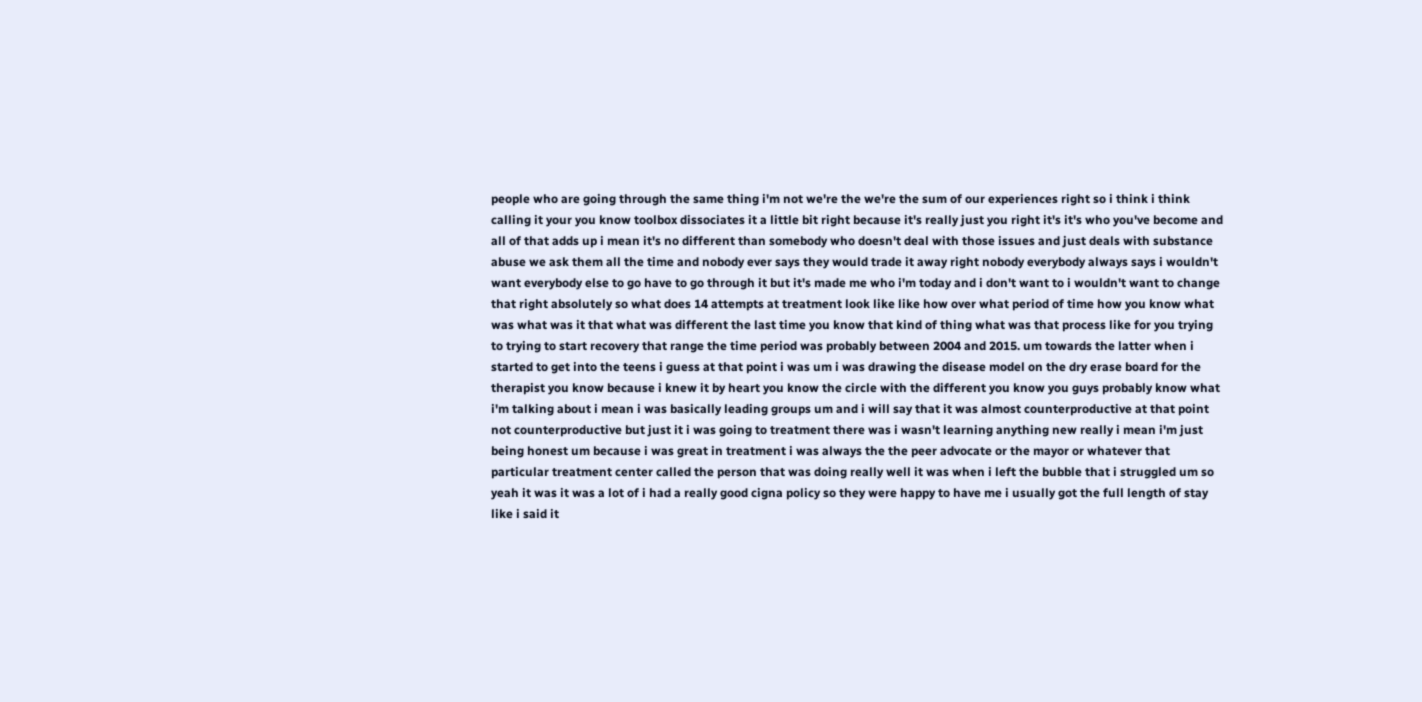people who are going through the same thing i'm not we're the we're the sum of our experiences right so i think i think calling it your you know toolbox dissociates it a little bit right because it's really just you right it's it's who you've become and all of that adds up i mean it's no different than somebody who doesn't deal with those issues and just deals with substance abuse we ask them all the time and nobody ever says they would trade it away right nobody everybody always says i wouldn't want everybody else to go have to go through it but it's made me who i'm today and i don't want to i wouldn't want to change that right absolutely so what does 14 attempts at treatment look like like how over what period of time how you know what was what was it that what was different the last time you know that kind of thing what was that process like for you trying to trying to start recovery that range the time period was probably between 2004 and 2015. um towards the latter when i started to get into the teens i guess at that point i was um i was drawing the disease model on the dry erase board for the therapist you know because i knew it by heart you know the circle with the different you know you guys probably know what i'm talking about i mean i was basically leading groups um and i will say that it was almost counterproductive at that point not counterproductive but just it i was going to treatment there was i wasn't learning anything new really i mean i'm just being honest um because i was great in treatment i was always the the peer advocate or the mayor or whatever that particular treatment center called the person that was doing really well it was when i left the bubble that i struggled um so yeah it was it was a lot of i had a really good cigna policy so they were happy to have me i usually got the full length of stay like i said it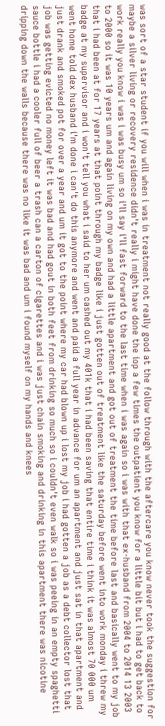was sort of a star student if you will when i was in treatment not really good at the follow through with the aftercare you know never took the suggestion for maybe a silver living or recovery residence didn't really i might have done the iop a few times the outpatient you know for a little bit but i had to get back to work really you know i was i was busy um so i'll say i'll fast forward to the last time when i was again so i was with that ex-husband from 2004 to 2014 13 2003 to 2000 so it was 10 years um and again living on my own and had a little apartment and got out of treatment the time before last and basically went to my job that i had been at for 17 years at that point through my badge like i just gotten out of treatment like the saturday before went into work monday i threw my badge at my supervisor and i won't tell you what i said to her um cashed out my 401k that i had been saving that entire time i think it was almost 70 000 um went home told dex husband i'm done i can't do this anymore and went and paid a full year in advance for um an apartment and just sat in that apartment and just drank and smoked pot for over a year and um it got to the point where my car had blown up i lost my job i had gotten a job as a debt collector lost that job was getting evicted no money left it was bad and had gout in both feet from drinking so much so i couldn't even walk so i was peeing in an empty spaghetti sauce bottle i had a cooler full of beer a trash can a carton of cigarettes and i was just chain smoking and drinking in this apartment there was nicotine dripping down the walls because there was no like it was bad and um i found myself on my hands and knees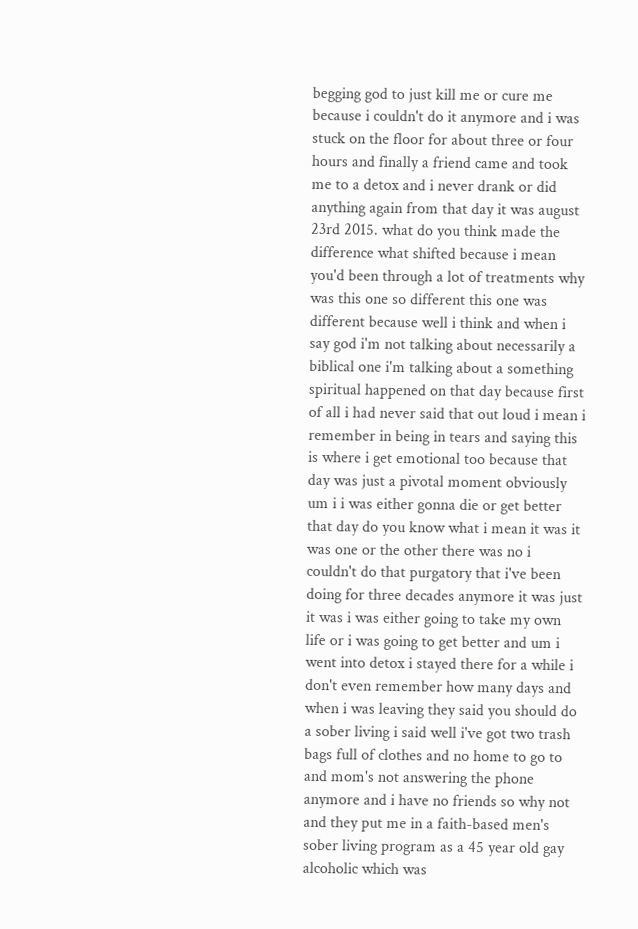begging god to just kill me or cure me because i couldn't do it anymore and i was stuck on the floor for about three or four hours and finally a friend came and took me to a detox and i never drank or did anything again from that day it was august 23rd 2015. what do you think made the difference what shifted because i mean you'd been through a lot of treatments why was this one so different this one was different because well i think and when i say god i'm not talking about necessarily a biblical one i'm talking about a something spiritual happened on that day because first of all i had never said that out loud i mean i remember in being in tears and saying this is where i get emotional too because that day was just a pivotal moment obviously um i i was either gonna die or get better that day do you know what i mean it was it was one or the other there was no i couldn't do that purgatory that i've been doing for three decades anymore it was just it was i was either going to take my own life or i was going to get better and um i went into detox i stayed there for a while i don't even remember how many days and when i was leaving they said you should do a sober living i said well i've got two trash bags full of clothes and no home to go to and mom's not answering the phone anymore and i have no friends so why not and they put me in a faith-based men's sober living program as a 45 year old gay alcoholic which was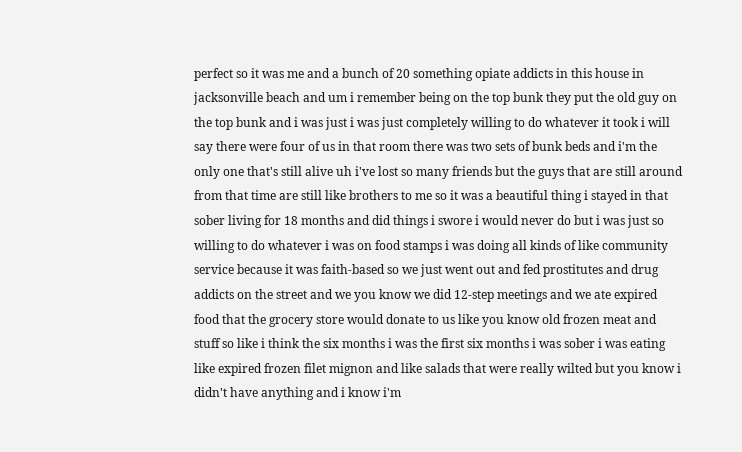perfect so it was me and a bunch of 20 something opiate addicts in this house in jacksonville beach and um i remember being on the top bunk they put the old guy on the top bunk and i was just i was just completely willing to do whatever it took i will say there were four of us in that room there was two sets of bunk beds and i'm the only one that's still alive uh i've lost so many friends but the guys that are still around from that time are still like brothers to me so it was a beautiful thing i stayed in that sober living for 18 months and did things i swore i would never do but i was just so willing to do whatever i was on food stamps i was doing all kinds of like community service because it was faith-based so we just went out and fed prostitutes and drug addicts on the street and we you know we did 12-step meetings and we ate expired food that the grocery store would donate to us like you know old frozen meat and stuff so like i think the six months i was the first six months i was sober i was eating like expired frozen filet mignon and like salads that were really wilted but you know i didn't have anything and i know i'm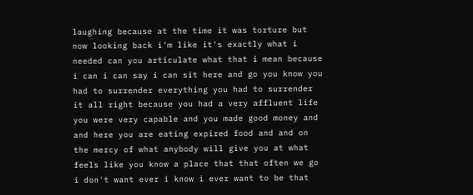laughing because at the time it was torture but now looking back i'm like it's exactly what i needed can you articulate what that i mean because i can i can say i can sit here and go you know you had to surrender everything you had to surrender it all right because you had a very affluent life you were very capable and you made good money and and here you are eating expired food and and on the mercy of what anybody will give you at what feels like you know a place that that often we go i don't want ever i know i ever want to be that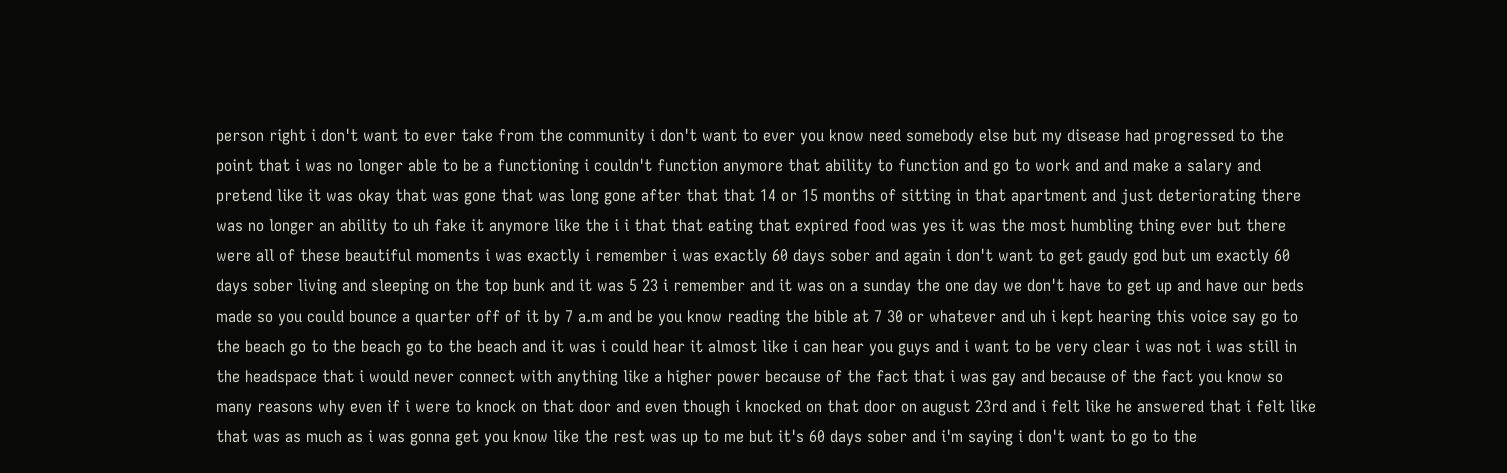person right i don't want to ever take from the community i don't want to ever you know need somebody else but my disease had progressed to the point that i was no longer able to be a functioning i couldn't function anymore that ability to function and go to work and and make a salary and pretend like it was okay that was gone that was long gone after that that 14 or 15 months of sitting in that apartment and just deteriorating there was no longer an ability to uh fake it anymore like the i i that that eating that expired food was yes it was the most humbling thing ever but there were all of these beautiful moments i was exactly i remember i was exactly 60 days sober and again i don't want to get gaudy god but um exactly 60 days sober living and sleeping on the top bunk and it was 5 23 i remember and it was on a sunday the one day we don't have to get up and have our beds made so you could bounce a quarter off of it by 7 a.m and be you know reading the bible at 7 30 or whatever and uh i kept hearing this voice say go to the beach go to the beach go to the beach and it was i could hear it almost like i can hear you guys and i want to be very clear i was not i was still in the headspace that i would never connect with anything like a higher power because of the fact that i was gay and because of the fact you know so many reasons why even if i were to knock on that door and even though i knocked on that door on august 23rd and i felt like he answered that i felt like that was as much as i was gonna get you know like the rest was up to me but it's 60 days sober and i'm saying i don't want to go to the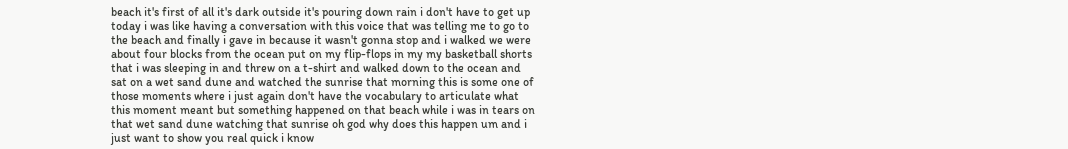beach it's first of all it's dark outside it's pouring down rain i don't have to get up today i was like having a conversation with this voice that was telling me to go to the beach and finally i gave in because it wasn't gonna stop and i walked we were about four blocks from the ocean put on my flip-flops in my my basketball shorts that i was sleeping in and threw on a t-shirt and walked down to the ocean and sat on a wet sand dune and watched the sunrise that morning this is some one of those moments where i just again don't have the vocabulary to articulate what this moment meant but something happened on that beach while i was in tears on that wet sand dune watching that sunrise oh god why does this happen um and i just want to show you real quick i know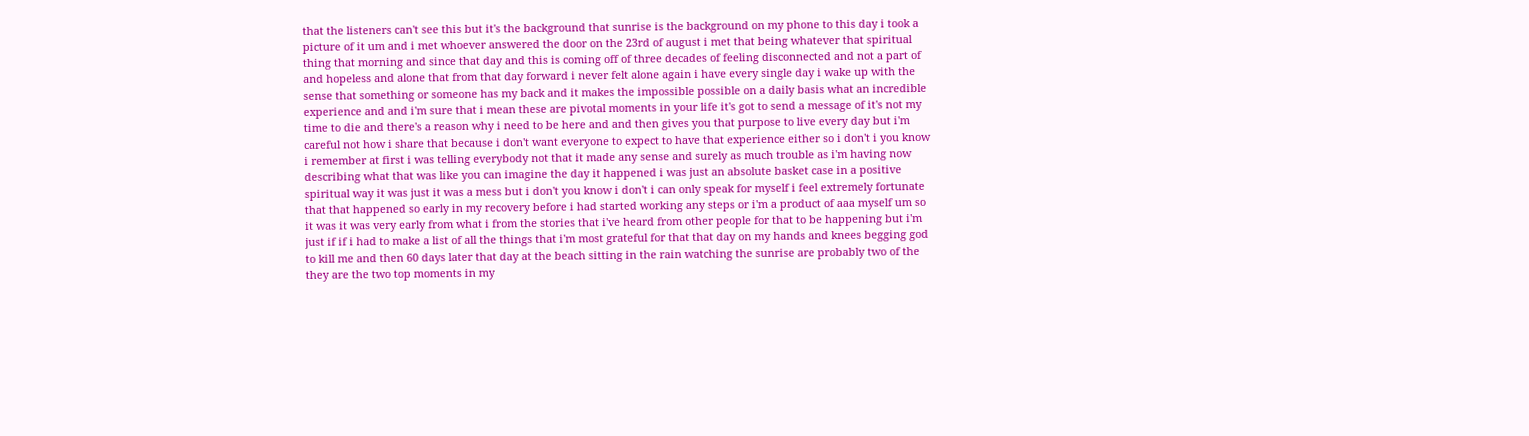that the listeners can't see this but it's the background that sunrise is the background on my phone to this day i took a picture of it um and i met whoever answered the door on the 23rd of august i met that being whatever that spiritual thing that morning and since that day and this is coming off of three decades of feeling disconnected and not a part of and hopeless and alone that from that day forward i never felt alone again i have every single day i wake up with the sense that something or someone has my back and it makes the impossible possible on a daily basis what an incredible experience and and i'm sure that i mean these are pivotal moments in your life it's got to send a message of it's not my time to die and there's a reason why i need to be here and and then gives you that purpose to live every day but i'm careful not how i share that because i don't want everyone to expect to have that experience either so i don't i you know i remember at first i was telling everybody not that it made any sense and surely as much trouble as i'm having now describing what that was like you can imagine the day it happened i was just an absolute basket case in a positive spiritual way it was just it was a mess but i don't you know i don't i can only speak for myself i feel extremely fortunate that that happened so early in my recovery before i had started working any steps or i'm a product of aaa myself um so it was it was very early from what i from the stories that i've heard from other people for that to be happening but i'm just if if i had to make a list of all the things that i'm most grateful for that that day on my hands and knees begging god to kill me and then 60 days later that day at the beach sitting in the rain watching the sunrise are probably two of the they are the two top moments in my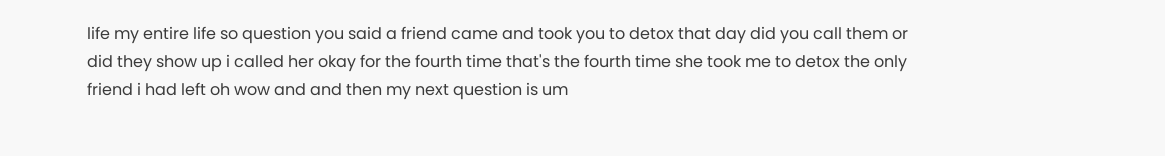life my entire life so question you said a friend came and took you to detox that day did you call them or did they show up i called her okay for the fourth time that's the fourth time she took me to detox the only friend i had left oh wow and and then my next question is um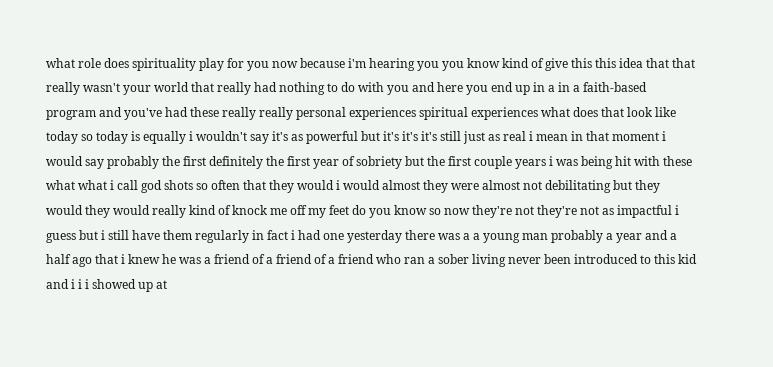what role does spirituality play for you now because i'm hearing you you know kind of give this this idea that that really wasn't your world that really had nothing to do with you and here you end up in a in a faith-based program and you've had these really really personal experiences spiritual experiences what does that look like today so today is equally i wouldn't say it's as powerful but it's it's it's still just as real i mean in that moment i would say probably the first definitely the first year of sobriety but the first couple years i was being hit with these what what i call god shots so often that they would i would almost they were almost not debilitating but they would they would really kind of knock me off my feet do you know so now they're not they're not as impactful i guess but i still have them regularly in fact i had one yesterday there was a a young man probably a year and a half ago that i knew he was a friend of a friend of a friend who ran a sober living never been introduced to this kid and i i i showed up at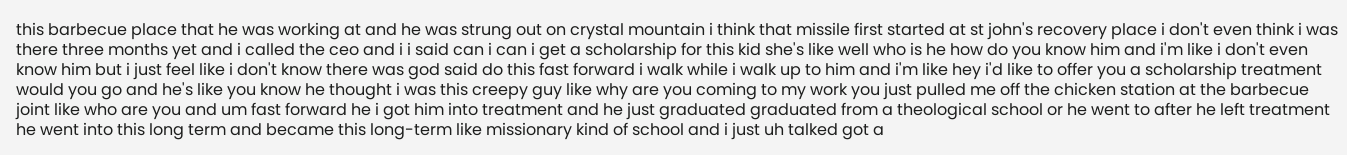this barbecue place that he was working at and he was strung out on crystal mountain i think that missile first started at st john's recovery place i don't even think i was there three months yet and i called the ceo and i i said can i can i get a scholarship for this kid she's like well who is he how do you know him and i'm like i don't even know him but i just feel like i don't know there was god said do this fast forward i walk while i walk up to him and i'm like hey i'd like to offer you a scholarship treatment would you go and he's like you know he thought i was this creepy guy like why are you coming to my work you just pulled me off the chicken station at the barbecue joint like who are you and um fast forward he i got him into treatment and he just graduated graduated from a theological school or he went to after he left treatment he went into this long term and became this long-term like missionary kind of school and i just uh talked got a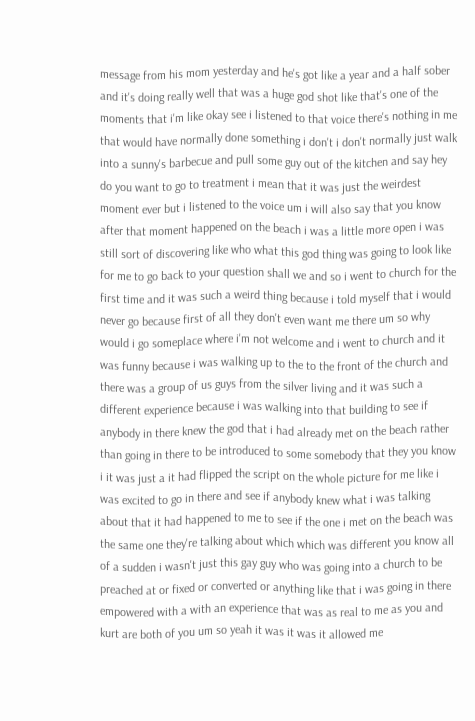message from his mom yesterday and he's got like a year and a half sober and it's doing really well that was a huge god shot like that's one of the moments that i'm like okay see i listened to that voice there's nothing in me that would have normally done something i don't i don't normally just walk into a sunny's barbecue and pull some guy out of the kitchen and say hey do you want to go to treatment i mean that it was just the weirdest moment ever but i listened to the voice um i will also say that you know after that moment happened on the beach i was a little more open i was still sort of discovering like who what this god thing was going to look like for me to go back to your question shall we and so i went to church for the first time and it was such a weird thing because i told myself that i would never go because first of all they don't even want me there um so why would i go someplace where i'm not welcome and i went to church and it was funny because i was walking up to the to the front of the church and there was a group of us guys from the silver living and it was such a different experience because i was walking into that building to see if anybody in there knew the god that i had already met on the beach rather than going in there to be introduced to some somebody that they you know i it was just a it had flipped the script on the whole picture for me like i was excited to go in there and see if anybody knew what i was talking about that it had happened to me to see if the one i met on the beach was the same one they're talking about which which was different you know all of a sudden i wasn't just this gay guy who was going into a church to be preached at or fixed or converted or anything like that i was going in there empowered with a with an experience that was as real to me as you and kurt are both of you um so yeah it was it was it allowed me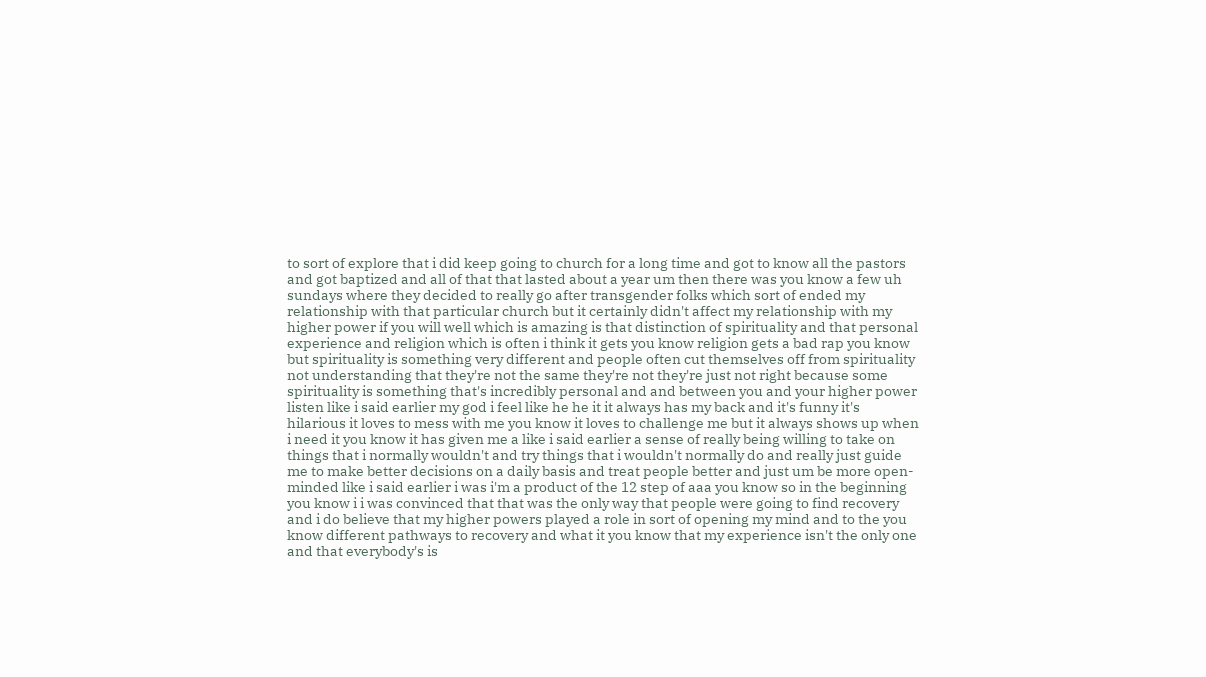to sort of explore that i did keep going to church for a long time and got to know all the pastors and got baptized and all of that that lasted about a year um then there was you know a few uh sundays where they decided to really go after transgender folks which sort of ended my relationship with that particular church but it certainly didn't affect my relationship with my higher power if you will well which is amazing is that distinction of spirituality and that personal experience and religion which is often i think it gets you know religion gets a bad rap you know but spirituality is something very different and people often cut themselves off from spirituality not understanding that they're not the same they're not they're just not right because some spirituality is something that's incredibly personal and and between you and your higher power listen like i said earlier my god i feel like he he it it always has my back and it's funny it's hilarious it loves to mess with me you know it loves to challenge me but it always shows up when i need it you know it has given me a like i said earlier a sense of really being willing to take on things that i normally wouldn't and try things that i wouldn't normally do and really just guide me to make better decisions on a daily basis and treat people better and just um be more open-minded like i said earlier i was i'm a product of the 12 step of aaa you know so in the beginning you know i i was convinced that that was the only way that people were going to find recovery and i do believe that my higher powers played a role in sort of opening my mind and to the you know different pathways to recovery and what it you know that my experience isn't the only one and that everybody's is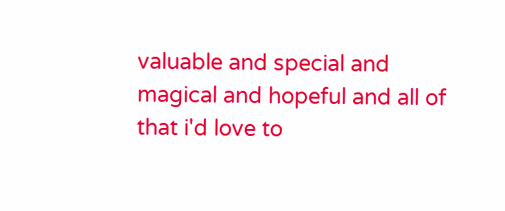valuable and special and magical and hopeful and all of that i'd love to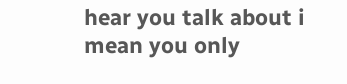hear you talk about i mean you only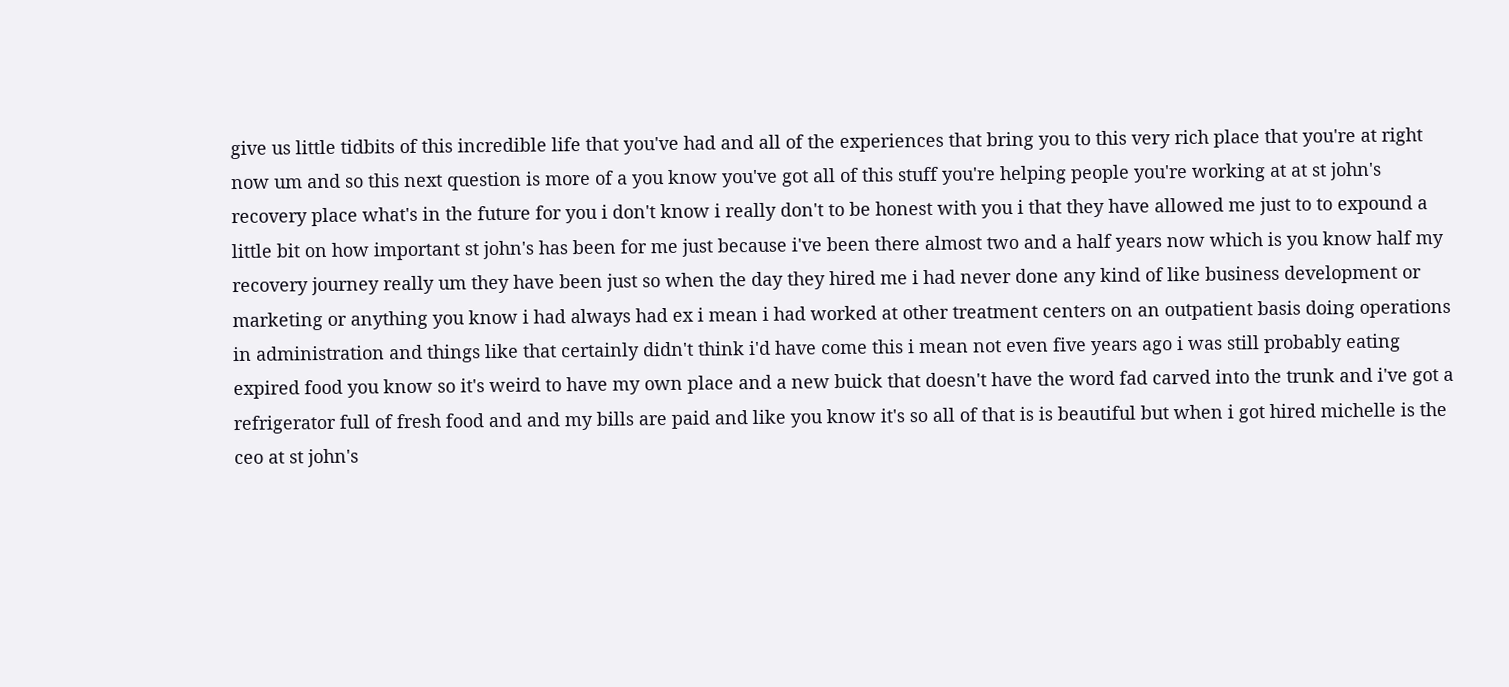give us little tidbits of this incredible life that you've had and all of the experiences that bring you to this very rich place that you're at right now um and so this next question is more of a you know you've got all of this stuff you're helping people you're working at at st john's recovery place what's in the future for you i don't know i really don't to be honest with you i that they have allowed me just to to expound a little bit on how important st john's has been for me just because i've been there almost two and a half years now which is you know half my recovery journey really um they have been just so when the day they hired me i had never done any kind of like business development or marketing or anything you know i had always had ex i mean i had worked at other treatment centers on an outpatient basis doing operations in administration and things like that certainly didn't think i'd have come this i mean not even five years ago i was still probably eating expired food you know so it's weird to have my own place and a new buick that doesn't have the word fad carved into the trunk and i've got a refrigerator full of fresh food and and my bills are paid and like you know it's so all of that is is beautiful but when i got hired michelle is the ceo at st john's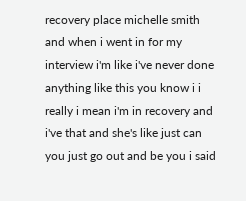recovery place michelle smith and when i went in for my interview i'm like i've never done anything like this you know i i really i mean i'm in recovery and i've that and she's like just can you just go out and be you i said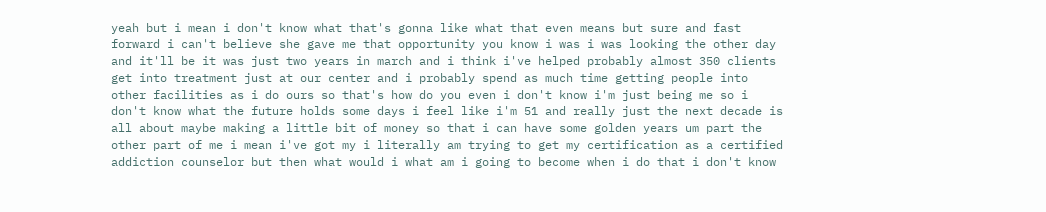yeah but i mean i don't know what that's gonna like what that even means but sure and fast forward i can't believe she gave me that opportunity you know i was i was looking the other day and it'll be it was just two years in march and i think i've helped probably almost 350 clients get into treatment just at our center and i probably spend as much time getting people into other facilities as i do ours so that's how do you even i don't know i'm just being me so i don't know what the future holds some days i feel like i'm 51 and really just the next decade is all about maybe making a little bit of money so that i can have some golden years um part the other part of me i mean i've got my i literally am trying to get my certification as a certified addiction counselor but then what would i what am i going to become when i do that i don't know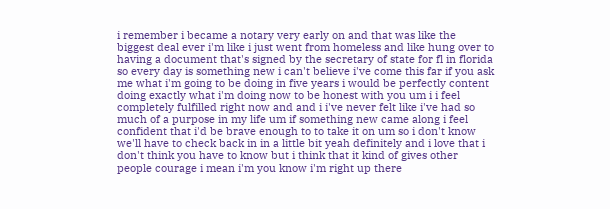i remember i became a notary very early on and that was like the biggest deal ever i'm like i just went from homeless and like hung over to having a document that's signed by the secretary of state for fl in florida so every day is something new i can't believe i've come this far if you ask me what i'm going to be doing in five years i would be perfectly content doing exactly what i'm doing now to be honest with you um i i feel completely fulfilled right now and and i i've never felt like i've had so much of a purpose in my life um if something new came along i feel confident that i'd be brave enough to to take it on um so i don't know we'll have to check back in in a little bit yeah definitely and i love that i don't think you have to know but i think that it kind of gives other people courage i mean i'm you know i'm right up there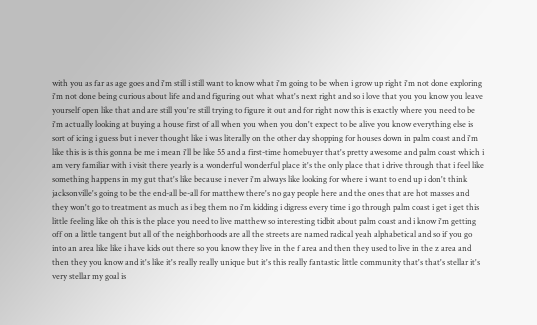with you as far as age goes and i'm still i still want to know what i'm going to be when i grow up right i'm not done exploring i'm not done being curious about life and and figuring out what what's next right and so i love that you you know you leave yourself open like that and are still you're still trying to figure it out and for right now this is exactly where you need to be i'm actually looking at buying a house first of all when you when you don't expect to be alive you know everything else is sort of icing i guess but i never thought like i was literally on the other day shopping for houses down in palm coast and i'm like this is is this gonna be me i mean i'll be like 55 and a first-time homebuyer that's pretty awesome and palm coast which i am very familiar with i visit there yearly is a wonderful wonderful place it's the only place that i drive through that i feel like something happens in my gut that's like because i never i'm always like looking for where i want to end up i don't think jacksonville's going to be the end-all be-all for matthew there's no gay people here and the ones that are hot masses and they won't go to treatment as much as i beg them no i'm kidding i digress every time i go through palm coast i get i get this little feeling like oh this is the place you need to live matthew so interesting tidbit about palm coast and i know i'm getting off on a little tangent but all of the neighborhoods are all the streets are named radical yeah alphabetical and so if you go into an area like like i have kids out there so you know they live in the f area and then they used to live in the z area and then they you know and it's like it's really really unique but it's this really fantastic little community that's that's stellar it's very stellar my goal is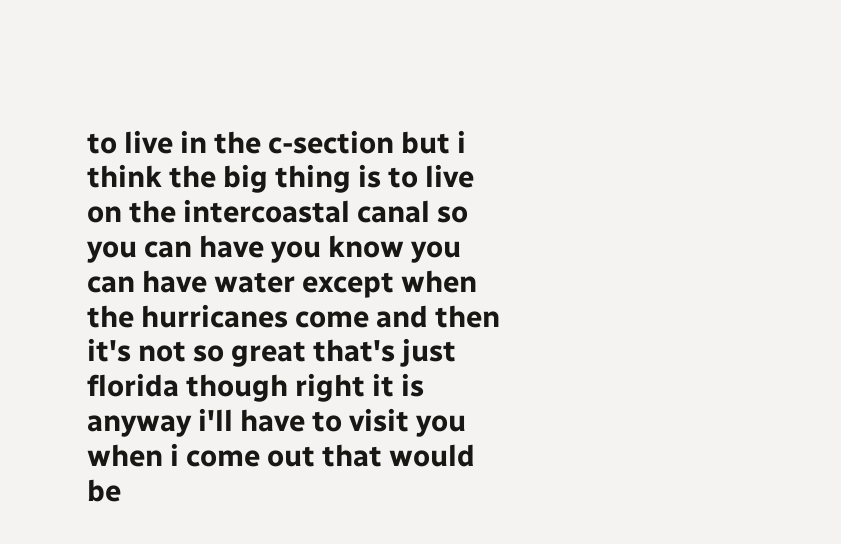to live in the c-section but i think the big thing is to live on the intercoastal canal so you can have you know you can have water except when the hurricanes come and then it's not so great that's just florida though right it is anyway i'll have to visit you when i come out that would be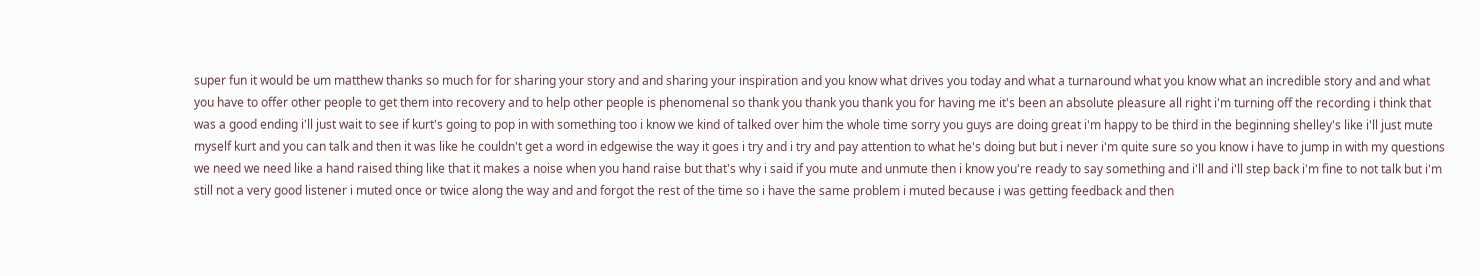super fun it would be um matthew thanks so much for for sharing your story and and sharing your inspiration and you know what drives you today and what a turnaround what you know what an incredible story and and what you have to offer other people to get them into recovery and to help other people is phenomenal so thank you thank you thank you for having me it's been an absolute pleasure all right i'm turning off the recording i think that was a good ending i'll just wait to see if kurt's going to pop in with something too i know we kind of talked over him the whole time sorry you guys are doing great i'm happy to be third in the beginning shelley's like i'll just mute myself kurt and you can talk and then it was like he couldn't get a word in edgewise the way it goes i try and i try and pay attention to what he's doing but but i never i'm quite sure so you know i have to jump in with my questions we need we need like a hand raised thing like that it makes a noise when you hand raise but that's why i said if you mute and unmute then i know you're ready to say something and i'll and i'll step back i'm fine to not talk but i'm still not a very good listener i muted once or twice along the way and and forgot the rest of the time so i have the same problem i muted because i was getting feedback and then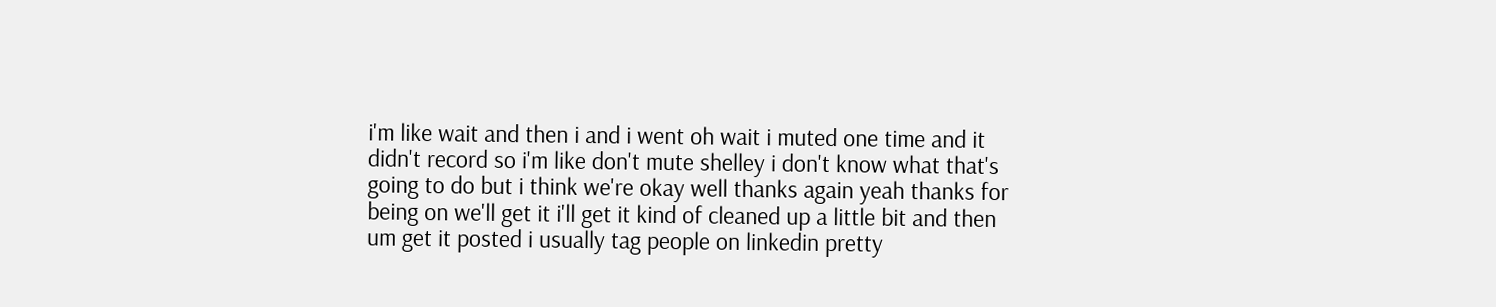i'm like wait and then i and i went oh wait i muted one time and it didn't record so i'm like don't mute shelley i don't know what that's going to do but i think we're okay well thanks again yeah thanks for being on we'll get it i'll get it kind of cleaned up a little bit and then um get it posted i usually tag people on linkedin pretty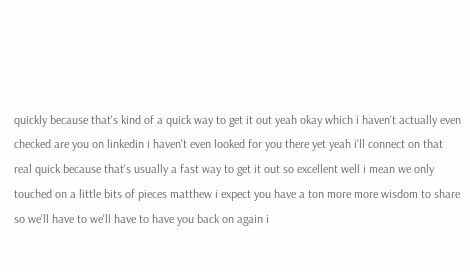quickly because that's kind of a quick way to get it out yeah okay which i haven't actually even checked are you on linkedin i haven't even looked for you there yet yeah i'll connect on that real quick because that's usually a fast way to get it out so excellent well i mean we only touched on a little bits of pieces matthew i expect you have a ton more more wisdom to share so we'll have to we'll have to have you back on again i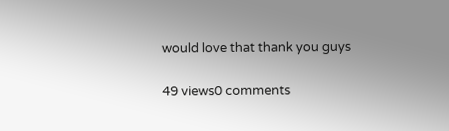would love that thank you guys

49 views0 comments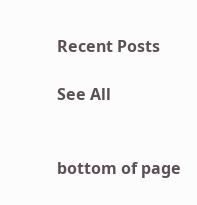Recent Posts

See All


bottom of page